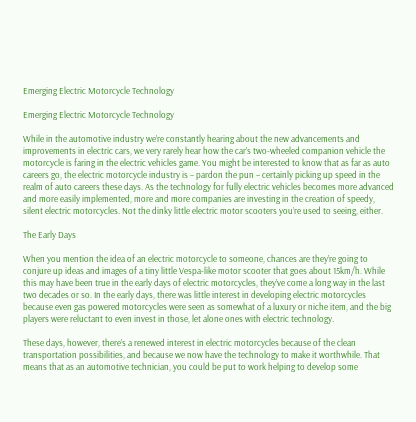Emerging Electric Motorcycle Technology

Emerging Electric Motorcycle Technology

While in the automotive industry we’re constantly hearing about the new advancements and improvements in electric cars, we very rarely hear how the car’s two-wheeled companion vehicle the motorcycle is faring in the electric vehicles game. You might be interested to know that as far as auto careers go, the electric motorcycle industry is – pardon the pun – certainly picking up speed in the realm of auto careers these days. As the technology for fully electric vehicles becomes more advanced and more easily implemented, more and more companies are investing in the creation of speedy, silent electric motorcycles. Not the dinky little electric motor scooters you’re used to seeing, either.

The Early Days

When you mention the idea of an electric motorcycle to someone, chances are they’re going to conjure up ideas and images of a tiny little Vespa-like motor scooter that goes about 15km/h. While this may have been true in the early days of electric motorcycles, they’ve come a long way in the last two decades or so. In the early days, there was little interest in developing electric motorcycles because even gas powered motorcycles were seen as somewhat of a luxury or niche item, and the big players were reluctant to even invest in those, let alone ones with electric technology.

These days, however, there’s a renewed interest in electric motorcycles because of the clean transportation possibilities, and because we now have the technology to make it worthwhile. That means that as an automotive technician, you could be put to work helping to develop some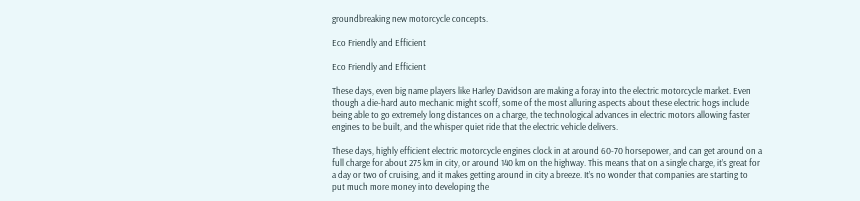groundbreaking new motorcycle concepts.

Eco Friendly and Efficient

Eco Friendly and Efficient

These days, even big name players like Harley Davidson are making a foray into the electric motorcycle market. Even though a die-hard auto mechanic might scoff, some of the most alluring aspects about these electric hogs include being able to go extremely long distances on a charge, the technological advances in electric motors allowing faster engines to be built, and the whisper quiet ride that the electric vehicle delivers.

These days, highly efficient electric motorcycle engines clock in at around 60-70 horsepower, and can get around on a full charge for about 275 km in city, or around 140 km on the highway. This means that on a single charge, it’s great for a day or two of cruising, and it makes getting around in city a breeze. It’s no wonder that companies are starting to put much more money into developing the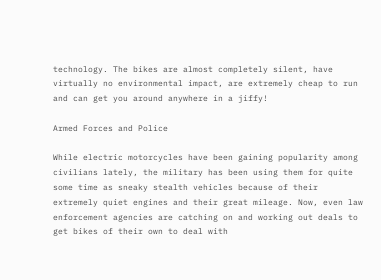technology. The bikes are almost completely silent, have virtually no environmental impact, are extremely cheap to run and can get you around anywhere in a jiffy!

Armed Forces and Police

While electric motorcycles have been gaining popularity among civilians lately, the military has been using them for quite some time as sneaky stealth vehicles because of their extremely quiet engines and their great mileage. Now, even law enforcement agencies are catching on and working out deals to get bikes of their own to deal with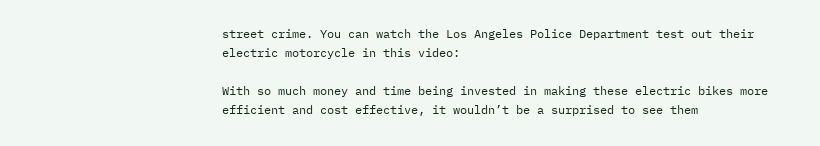street crime. You can watch the Los Angeles Police Department test out their electric motorcycle in this video:

With so much money and time being invested in making these electric bikes more efficient and cost effective, it wouldn’t be a surprised to see them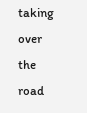taking over the road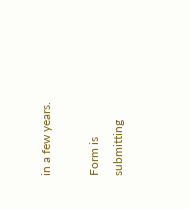in a few years.

Form is submitting